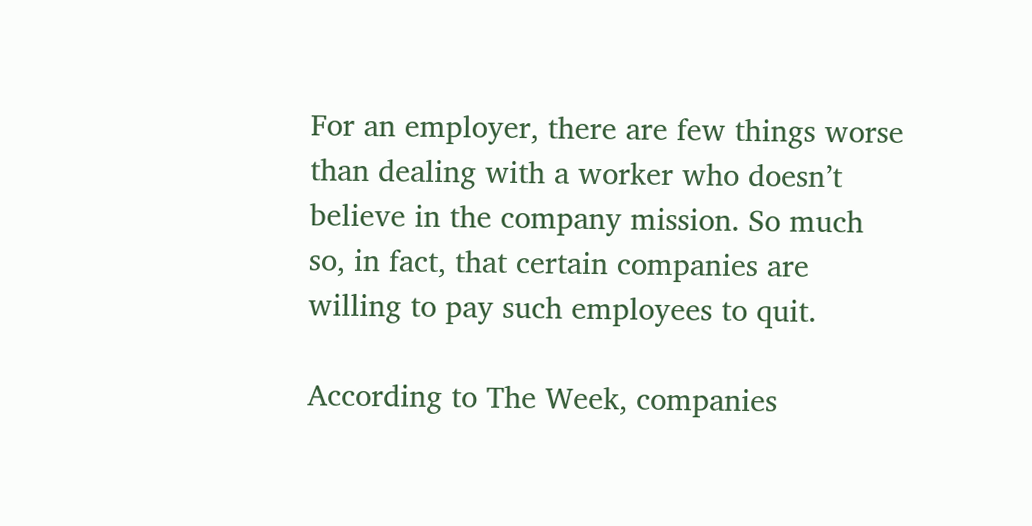For an employer, there are few things worse than dealing with a worker who doesn’t believe in the company mission. So much so, in fact, that certain companies are willing to pay such employees to quit.

According to The Week, companies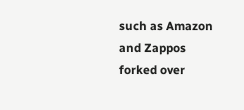such as Amazon and Zappos forked over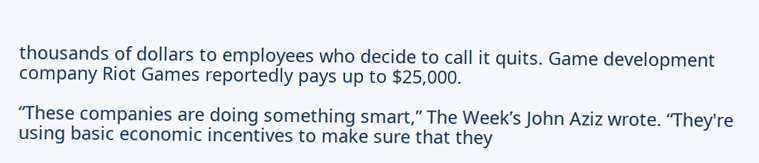thousands of dollars to employees who decide to call it quits. Game development company Riot Games reportedly pays up to $25,000.

“These companies are doing something smart,” The Week’s John Aziz wrote. “They're using basic economic incentives to make sure that they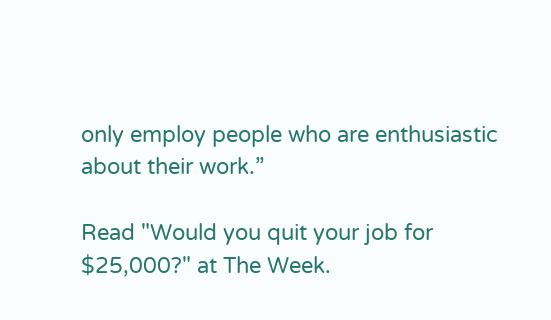only employ people who are enthusiastic about their work.”

Read "Would you quit your job for $25,000?" at The Week.